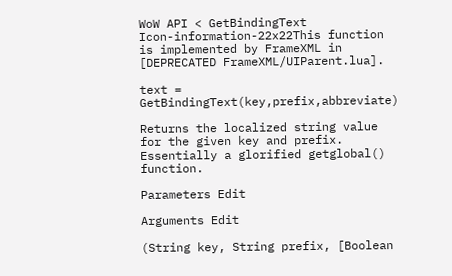WoW API < GetBindingText
Icon-information-22x22This function is implemented by FrameXML in [DEPRECATED FrameXML/UIParent.lua].

text = GetBindingText(key,prefix,abbreviate)

Returns the localized string value for the given key and prefix. Essentially a glorified getglobal() function.

Parameters Edit

Arguments Edit

(String key, String prefix, [Boolean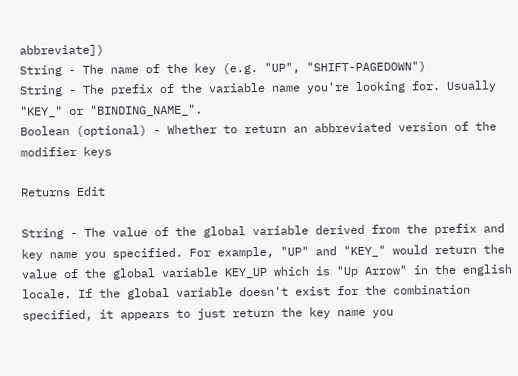abbreviate])
String - The name of the key (e.g. "UP", "SHIFT-PAGEDOWN")
String - The prefix of the variable name you're looking for. Usually "KEY_" or "BINDING_NAME_".
Boolean (optional) - Whether to return an abbreviated version of the modifier keys

Returns Edit

String - The value of the global variable derived from the prefix and key name you specified. For example, "UP" and "KEY_" would return the value of the global variable KEY_UP which is "Up Arrow" in the english locale. If the global variable doesn't exist for the combination specified, it appears to just return the key name you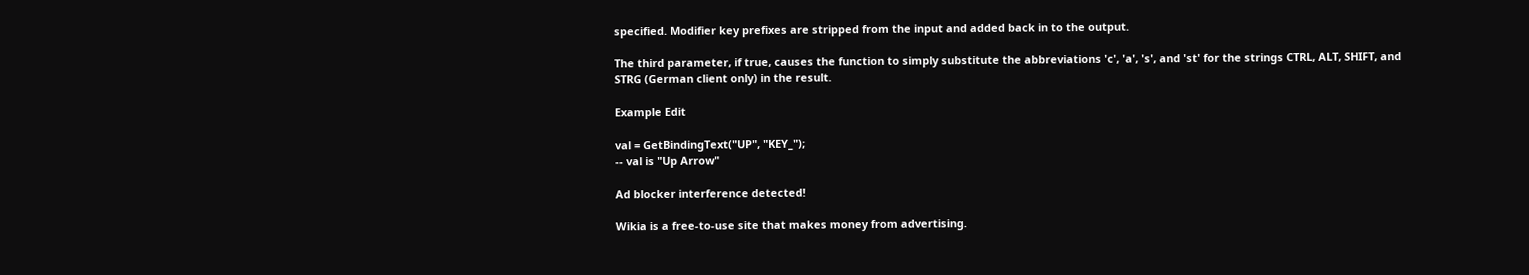specified. Modifier key prefixes are stripped from the input and added back in to the output.

The third parameter, if true, causes the function to simply substitute the abbreviations 'c', 'a', 's', and 'st' for the strings CTRL, ALT, SHIFT, and STRG (German client only) in the result.

Example Edit

val = GetBindingText("UP", "KEY_");
-- val is "Up Arrow"

Ad blocker interference detected!

Wikia is a free-to-use site that makes money from advertising.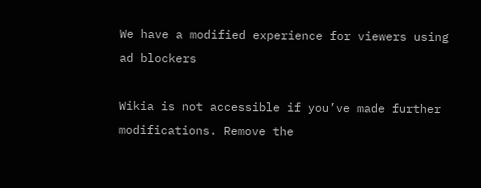We have a modified experience for viewers using ad blockers

Wikia is not accessible if you’ve made further modifications. Remove the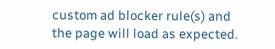custom ad blocker rule(s) and the page will load as expected.